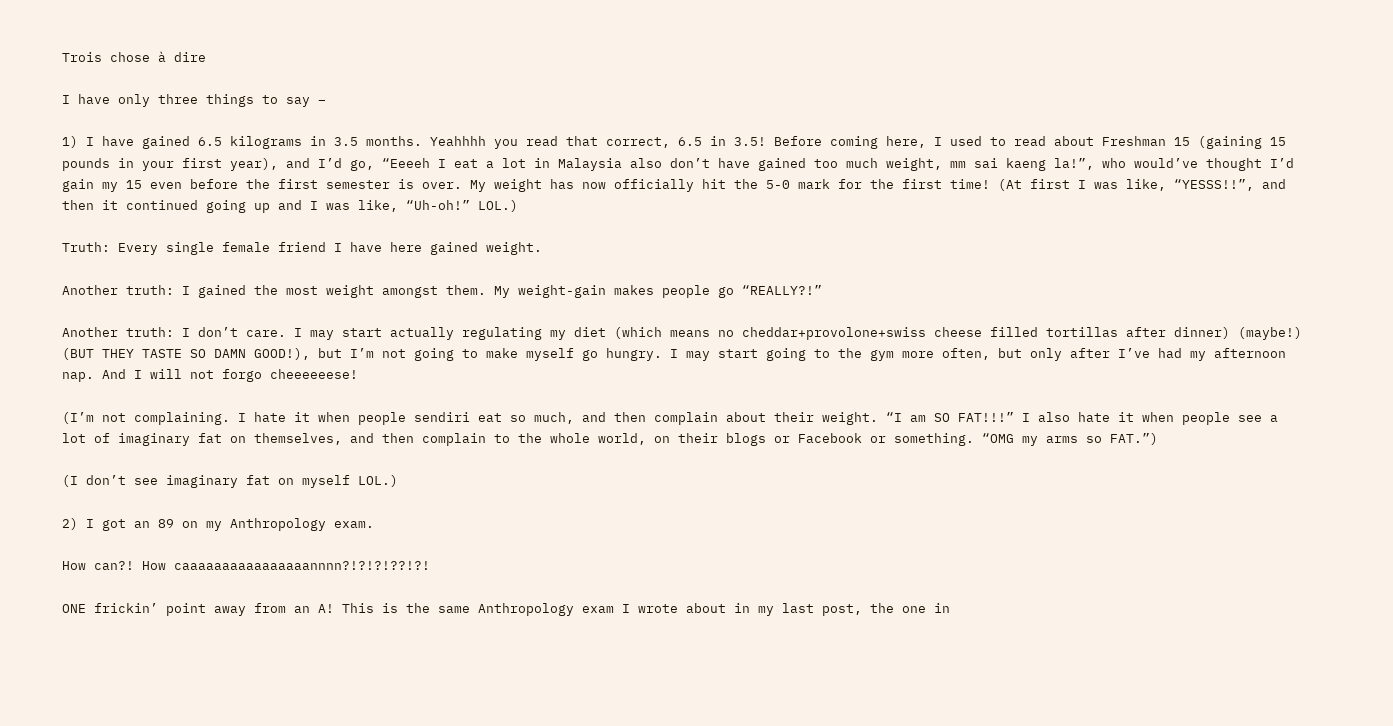Trois chose à dire

I have only three things to say –

1) I have gained 6.5 kilograms in 3.5 months. Yeahhhh you read that correct, 6.5 in 3.5! Before coming here, I used to read about Freshman 15 (gaining 15 pounds in your first year), and I’d go, “Eeeeh I eat a lot in Malaysia also don’t have gained too much weight, mm sai kaeng la!”, who would’ve thought I’d gain my 15 even before the first semester is over. My weight has now officially hit the 5-0 mark for the first time! (At first I was like, “YESSS!!”, and then it continued going up and I was like, “Uh-oh!” LOL.)

Truth: Every single female friend I have here gained weight.

Another truth: I gained the most weight amongst them. My weight-gain makes people go “REALLY?!”

Another truth: I don’t care. I may start actually regulating my diet (which means no cheddar+provolone+swiss cheese filled tortillas after dinner) (maybe!) (BUT THEY TASTE SO DAMN GOOD!), but I’m not going to make myself go hungry. I may start going to the gym more often, but only after I’ve had my afternoon nap. And I will not forgo cheeeeeese!

(I’m not complaining. I hate it when people sendiri eat so much, and then complain about their weight. “I am SO FAT!!!” I also hate it when people see a lot of imaginary fat on themselves, and then complain to the whole world, on their blogs or Facebook or something. “OMG my arms so FAT.”)

(I don’t see imaginary fat on myself LOL.)

2) I got an 89 on my Anthropology exam.

How can?! How caaaaaaaaaaaaaaaannnn?!?!?!??!?!

ONE frickin’ point away from an A! This is the same Anthropology exam I wrote about in my last post, the one in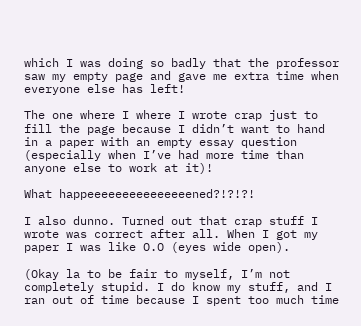which I was doing so badly that the professor saw my empty page and gave me extra time when everyone else has left!

The one where I where I wrote crap just to fill the page because I didn’t want to hand in a paper with an empty essay question (especially when I’ve had more time than anyone else to work at it)!

What happeeeeeeeeeeeeeeened?!?!?!

I also dunno. Turned out that crap stuff I wrote was correct after all. When I got my paper I was like O.O (eyes wide open).

(Okay la to be fair to myself, I’m not completely stupid. I do know my stuff, and I ran out of time because I spent too much time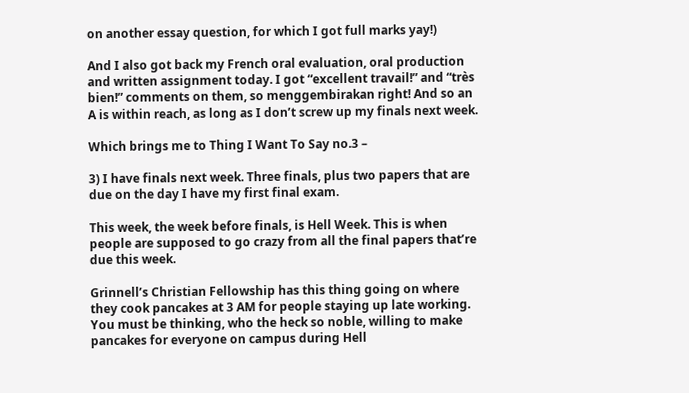on another essay question, for which I got full marks yay!)

And I also got back my French oral evaluation, oral production and written assignment today. I got “excellent travail!” and “très bien!” comments on them, so menggembirakan right! And so an A is within reach, as long as I don’t screw up my finals next week.

Which brings me to Thing I Want To Say no.3 –

3) I have finals next week. Three finals, plus two papers that are due on the day I have my first final exam.

This week, the week before finals, is Hell Week. This is when people are supposed to go crazy from all the final papers that’re due this week.

Grinnell’s Christian Fellowship has this thing going on where they cook pancakes at 3 AM for people staying up late working. You must be thinking, who the heck so noble, willing to make pancakes for everyone on campus during Hell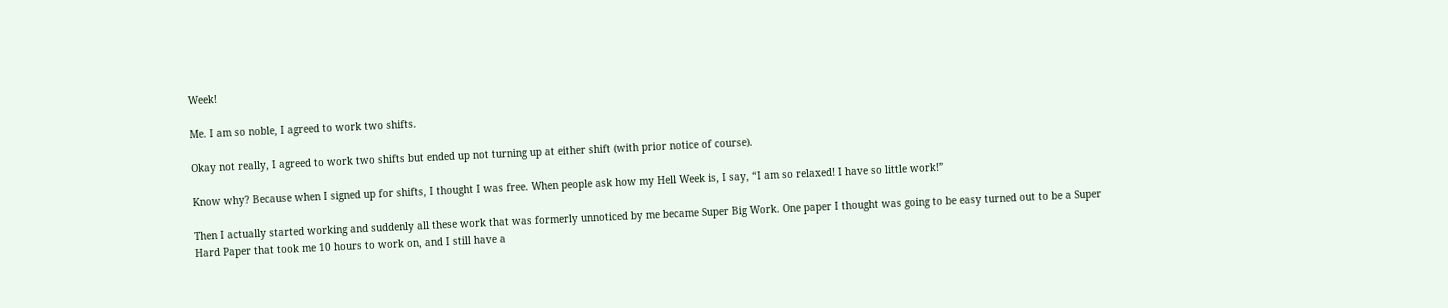Week!

Me. I am so noble, I agreed to work two shifts.

Okay not really, I agreed to work two shifts but ended up not turning up at either shift (with prior notice of course).

Know why? Because when I signed up for shifts, I thought I was free. When people ask how my Hell Week is, I say, “I am so relaxed! I have so little work!”

Then I actually started working and suddenly all these work that was formerly unnoticed by me became Super Big Work. One paper I thought was going to be easy turned out to be a Super Hard Paper that took me 10 hours to work on, and I still have a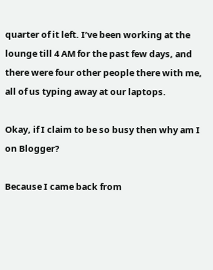quarter of it left. I’ve been working at the lounge till 4 AM for the past few days, and there were four other people there with me, all of us typing away at our laptops.

Okay, if I claim to be so busy then why am I on Blogger?

Because I came back from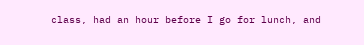class, had an hour before I go for lunch, and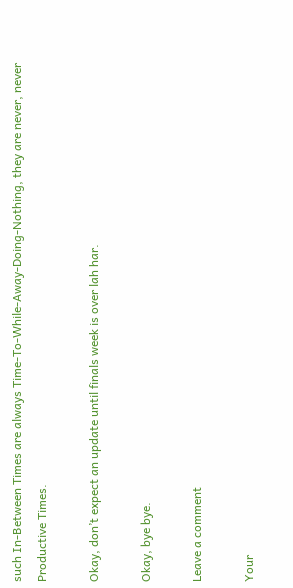such In-Between Times are always Time-To-While-Away-Doing-Nothing, they are never, never Productive Times.

Okay, don’t expect an update until finals week is over lah har.

Okay, bye bye.

Leave a comment

Your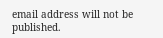email address will not be published.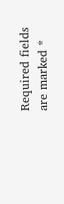Required fields are marked *